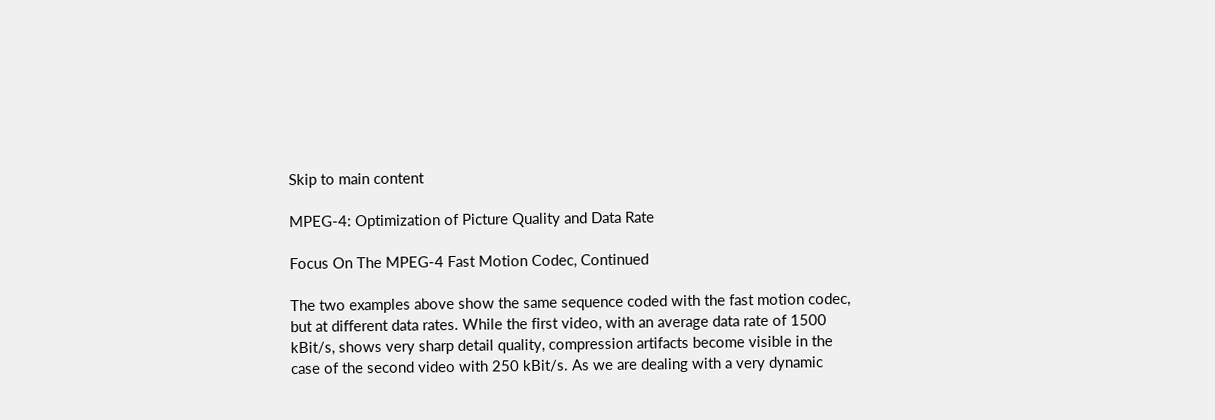Skip to main content

MPEG-4: Optimization of Picture Quality and Data Rate

Focus On The MPEG-4 Fast Motion Codec, Continued

The two examples above show the same sequence coded with the fast motion codec, but at different data rates. While the first video, with an average data rate of 1500 kBit/s, shows very sharp detail quality, compression artifacts become visible in the case of the second video with 250 kBit/s. As we are dealing with a very dynamic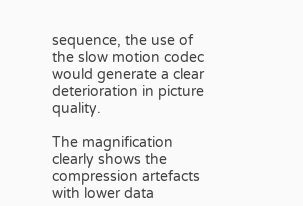sequence, the use of the slow motion codec would generate a clear deterioration in picture quality.

The magnification clearly shows the compression artefacts with lower data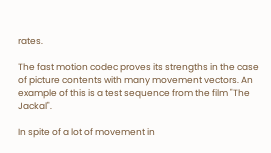rates.

The fast motion codec proves its strengths in the case of picture contents with many movement vectors. An example of this is a test sequence from the film "The Jackal".

In spite of a lot of movement in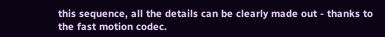this sequence, all the details can be clearly made out - thanks to the fast motion codec.